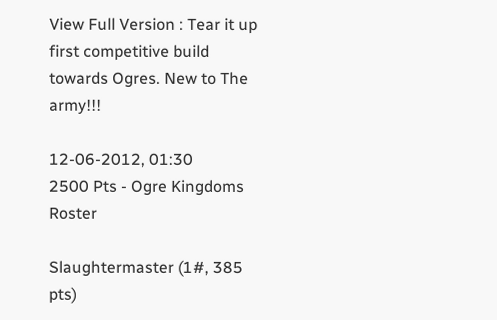View Full Version : Tear it up first competitive build towards Ogres. New to The army!!!

12-06-2012, 01:30
2500 Pts - Ogre Kingdoms Roster

Slaughtermaster (1#, 385 pts)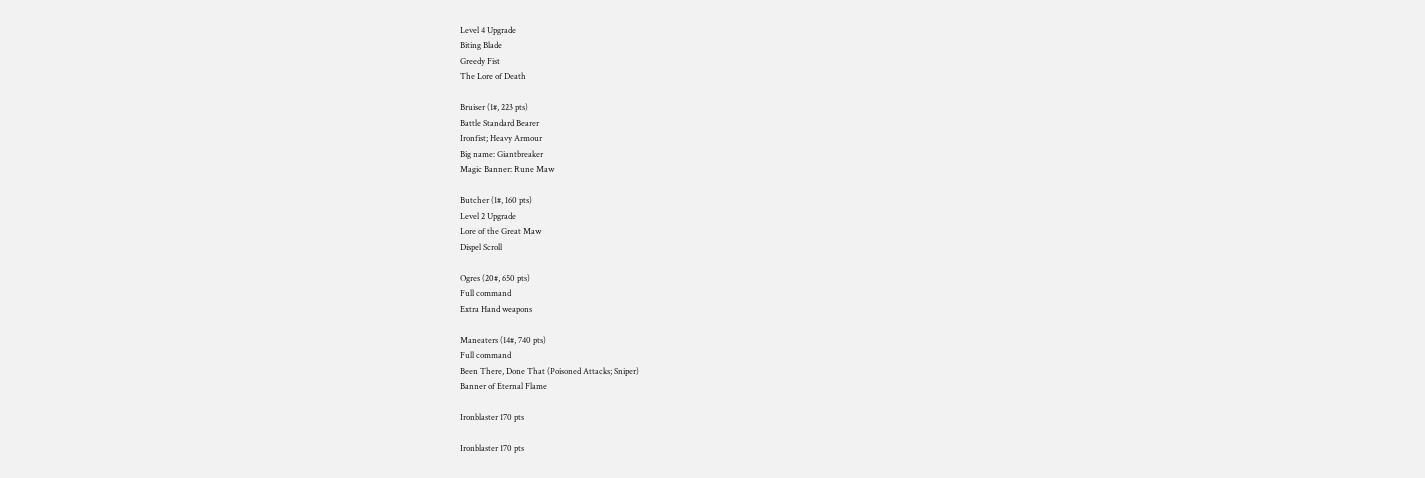Level 4 Upgrade
Biting Blade
Greedy Fist
The Lore of Death

Bruiser (1#, 223 pts)
Battle Standard Bearer
Ironfist; Heavy Armour
Big name: Giantbreaker
Magic Banner: Rune Maw

Butcher (1#, 160 pts)
Level 2 Upgrade
Lore of the Great Maw
Dispel Scroll

Ogres (20#, 650 pts)
Full command
Extra Hand weapons

Maneaters (14#, 740 pts)
Full command
Been There, Done That (Poisoned Attacks; Sniper)
Banner of Eternal Flame

Ironblaster 170 pts

Ironblaster 170 pts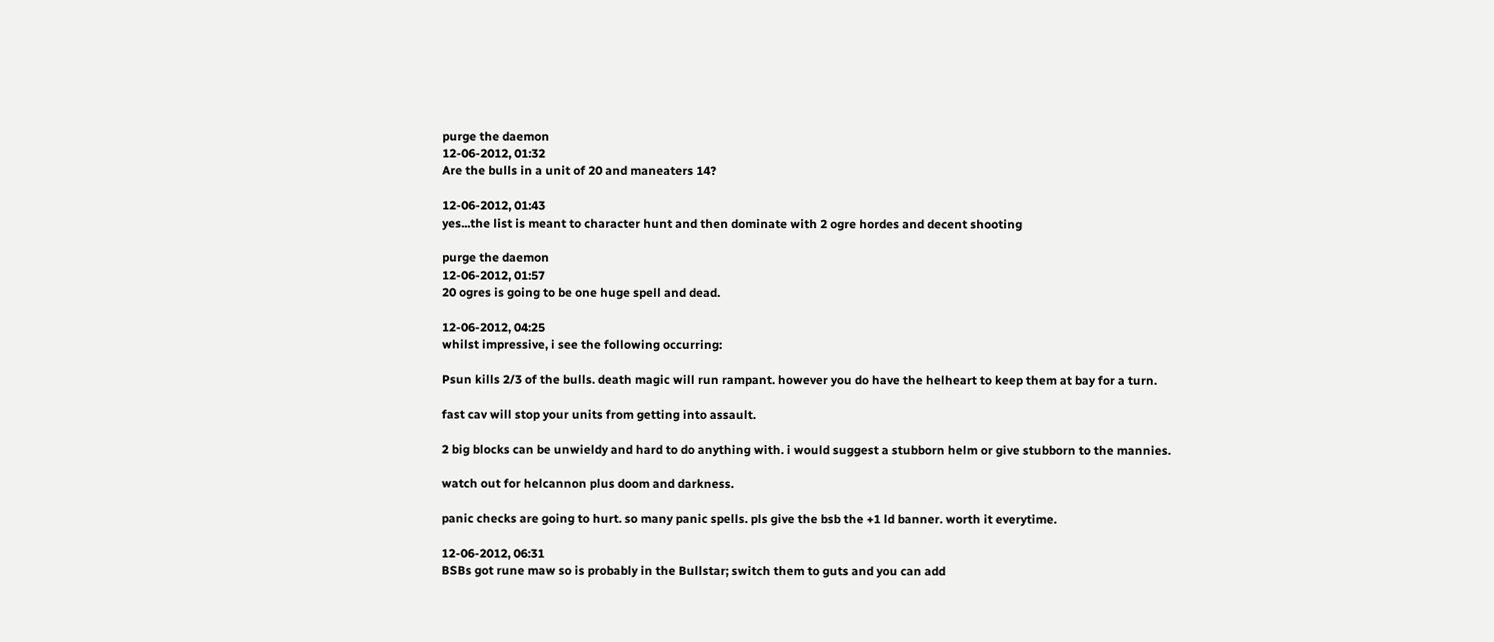purge the daemon
12-06-2012, 01:32
Are the bulls in a unit of 20 and maneaters 14?

12-06-2012, 01:43
yes...the list is meant to character hunt and then dominate with 2 ogre hordes and decent shooting

purge the daemon
12-06-2012, 01:57
20 ogres is going to be one huge spell and dead.

12-06-2012, 04:25
whilst impressive, i see the following occurring:

Psun kills 2/3 of the bulls. death magic will run rampant. however you do have the helheart to keep them at bay for a turn.

fast cav will stop your units from getting into assault.

2 big blocks can be unwieldy and hard to do anything with. i would suggest a stubborn helm or give stubborn to the mannies.

watch out for helcannon plus doom and darkness.

panic checks are going to hurt. so many panic spells. pls give the bsb the +1 ld banner. worth it everytime.

12-06-2012, 06:31
BSBs got rune maw so is probably in the Bullstar; switch them to guts and you can add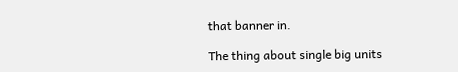that banner in.

The thing about single big units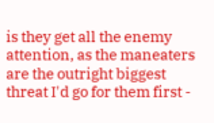is they get all the enemy attention, as the maneaters are the outright biggest threat I'd go for them first -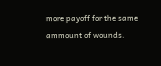more payoff for the same ammount of wounds.